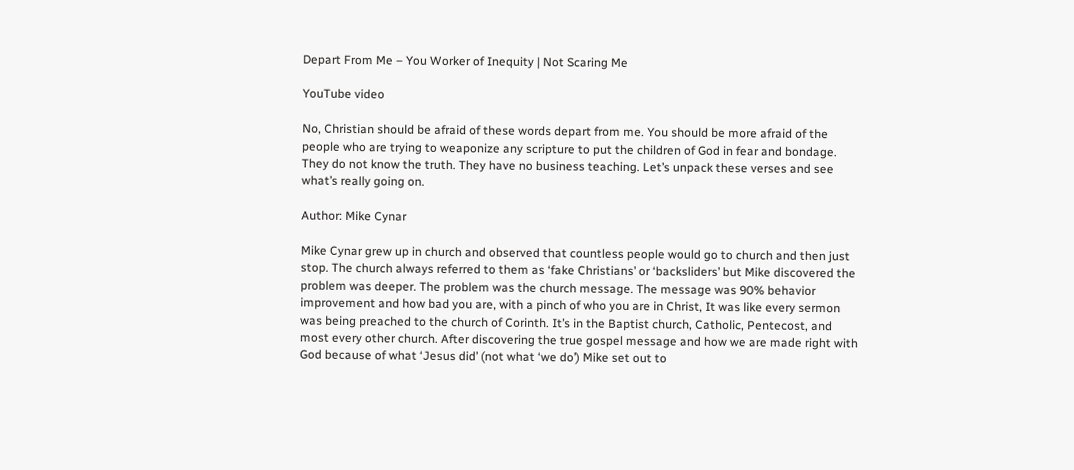Depart From Me – You Worker of Inequity | Not Scaring Me

YouTube video

No, Christian should be afraid of these words depart from me. You should be more afraid of the people who are trying to weaponize any scripture to put the children of God in fear and bondage. They do not know the truth. They have no business teaching. Let’s unpack these verses and see what’s really going on.

Author: Mike Cynar

Mike Cynar grew up in church and observed that countless people would go to church and then just stop. The church always referred to them as ‘fake Christians’ or ‘backsliders’ but Mike discovered the problem was deeper. The problem was the church message. The message was 90% behavior improvement and how bad you are, with a pinch of who you are in Christ, It was like every sermon was being preached to the church of Corinth. It’s in the Baptist church, Catholic, Pentecost, and most every other church. After discovering the true gospel message and how we are made right with God because of what ‘Jesus did’ (not what ‘we do’) Mike set out to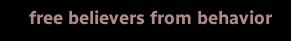free believers from behavior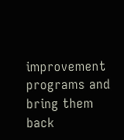improvement programs and bring them back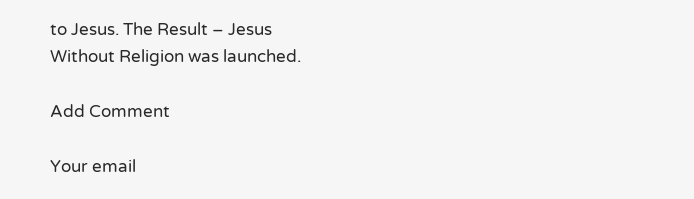to Jesus. The Result – Jesus Without Religion was launched.

Add Comment

Your email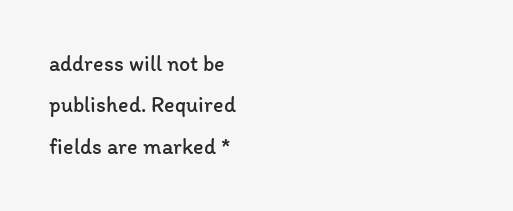address will not be published. Required fields are marked *